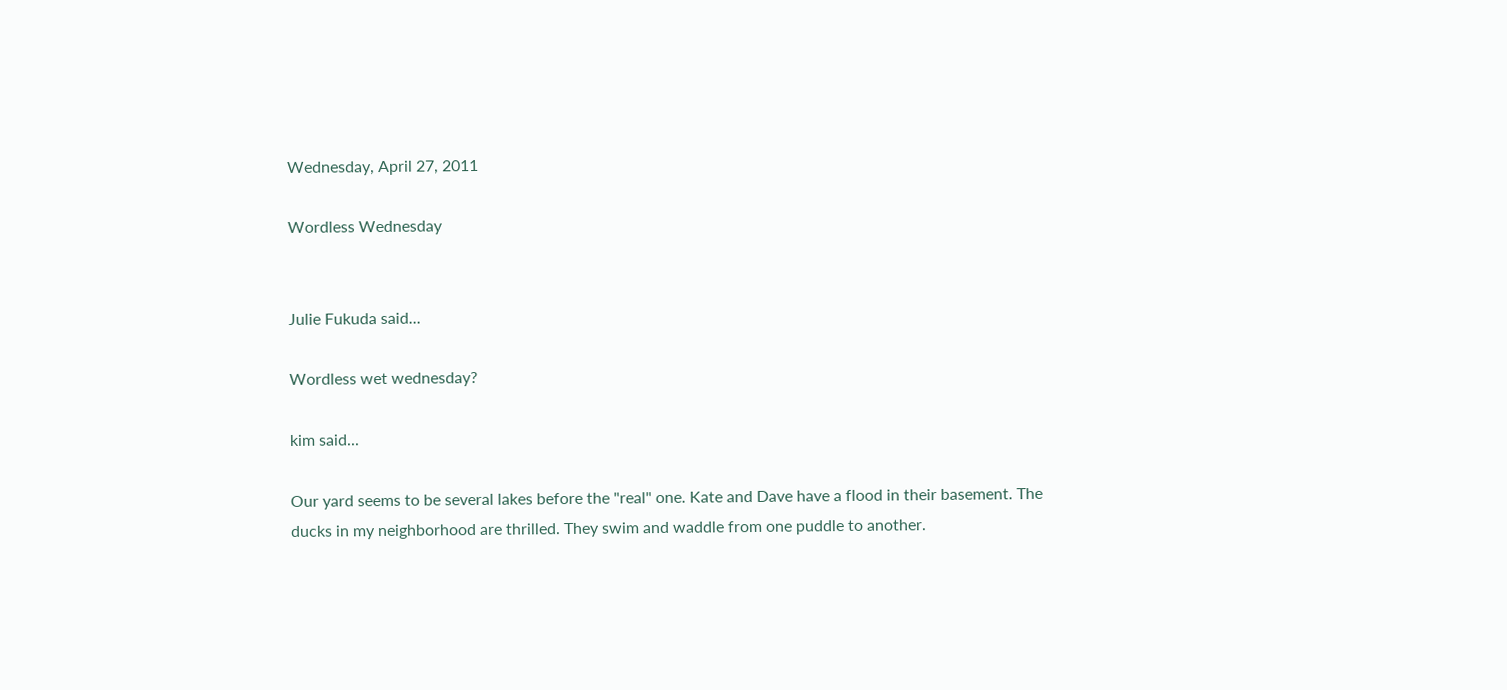Wednesday, April 27, 2011

Wordless Wednesday


Julie Fukuda said...

Wordless wet wednesday?

kim said...

Our yard seems to be several lakes before the "real" one. Kate and Dave have a flood in their basement. The ducks in my neighborhood are thrilled. They swim and waddle from one puddle to another.